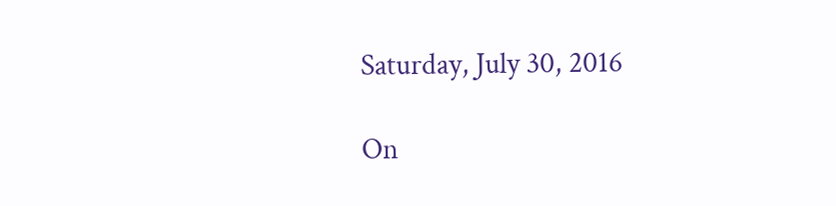Saturday, July 30, 2016

On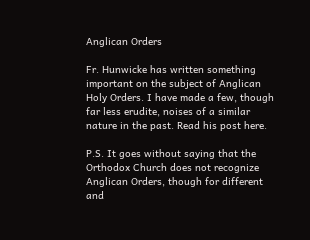Anglican Orders

Fr. Hunwicke has written something important on the subject of Anglican Holy Orders. I have made a few, though far less erudite, noises of a similar nature in the past. Read his post here.

P.S. It goes without saying that the Orthodox Church does not recognize Anglican Orders, though for different and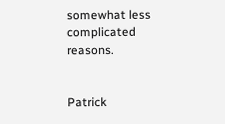somewhat less complicated reasons.


Patrick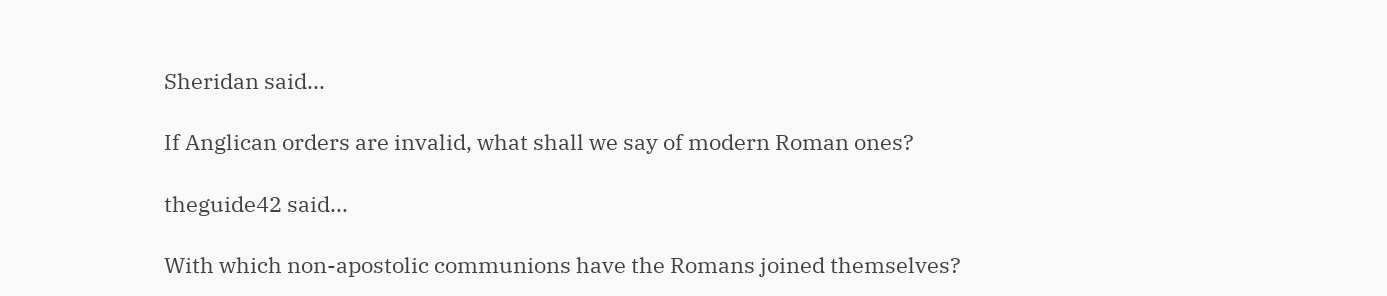Sheridan said...

If Anglican orders are invalid, what shall we say of modern Roman ones?

theguide42 said...

With which non-apostolic communions have the Romans joined themselves?